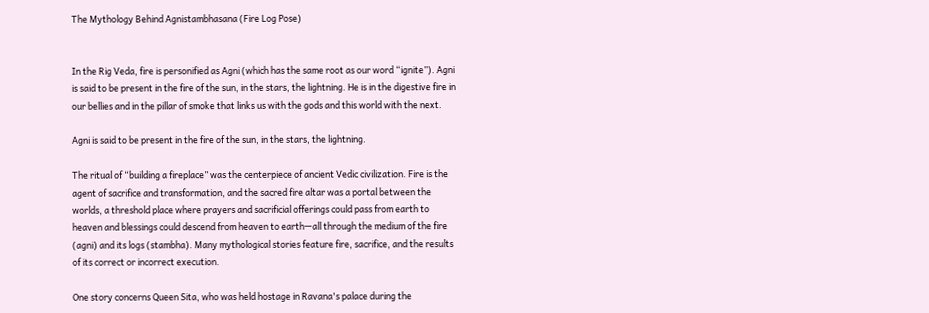The Mythology Behind Agnistambhasana (Fire Log Pose)


In the Rig Veda, fire is personified as Agni (which has the same root as our word “ignite”). Agni is said to be present in the fire of the sun, in the stars, the lightning. He is in the digestive fire in our bellies and in the pillar of smoke that links us with the gods and this world with the next.

Agni is said to be present in the fire of the sun, in the stars, the lightning.

The ritual of “building a fireplace” was the centerpiece of ancient Vedic civilization. Fire is the agent of sacrifice and transformation, and the sacred fire altar was a portal between the worlds, a threshold place where prayers and sacrificial offerings could pass from earth to heaven and blessings could descend from heaven to earth—all through the medium of the fire (agni) and its logs (stambha). Many mythological stories feature fire, sacrifice, and the results of its correct or incorrect execution.

One story concerns Queen Sita, who was held hostage in Ravana's palace during the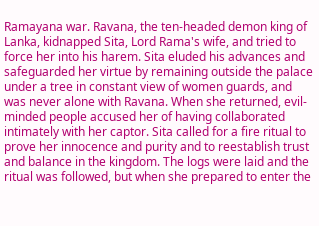Ramayana war. Ravana, the ten-headed demon king of Lanka, kidnapped Sita, Lord Rama's wife, and tried to force her into his harem. Sita eluded his advances and safeguarded her virtue by remaining outside the palace under a tree in constant view of women guards, and was never alone with Ravana. When she returned, evil-minded people accused her of having collaborated intimately with her captor. Sita called for a fire ritual to prove her innocence and purity and to reestablish trust and balance in the kingdom. The logs were laid and the ritual was followed, but when she prepared to enter the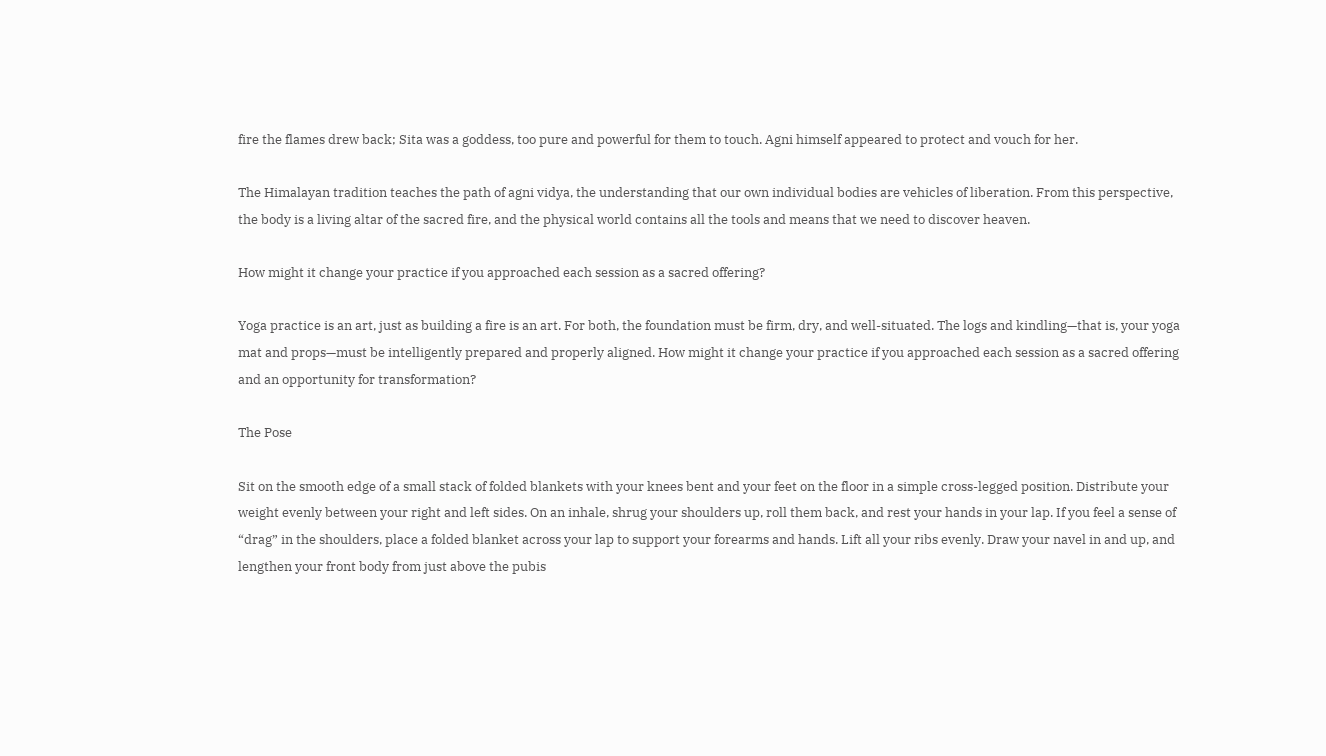fire the flames drew back; Sita was a goddess, too pure and powerful for them to touch. Agni himself appeared to protect and vouch for her.

The Himalayan tradition teaches the path of agni vidya, the understanding that our own individual bodies are vehicles of liberation. From this perspective, the body is a living altar of the sacred fire, and the physical world contains all the tools and means that we need to discover heaven.

How might it change your practice if you approached each session as a sacred offering?

Yoga practice is an art, just as building a fire is an art. For both, the foundation must be firm, dry, and well-situated. The logs and kindling—that is, your yoga mat and props—must be intelligently prepared and properly aligned. How might it change your practice if you approached each session as a sacred offering and an opportunity for transformation?

The Pose

Sit on the smooth edge of a small stack of folded blankets with your knees bent and your feet on the floor in a simple cross-legged position. Distribute your weight evenly between your right and left sides. On an inhale, shrug your shoulders up, roll them back, and rest your hands in your lap. If you feel a sense of “drag” in the shoulders, place a folded blanket across your lap to support your forearms and hands. Lift all your ribs evenly. Draw your navel in and up, and lengthen your front body from just above the pubis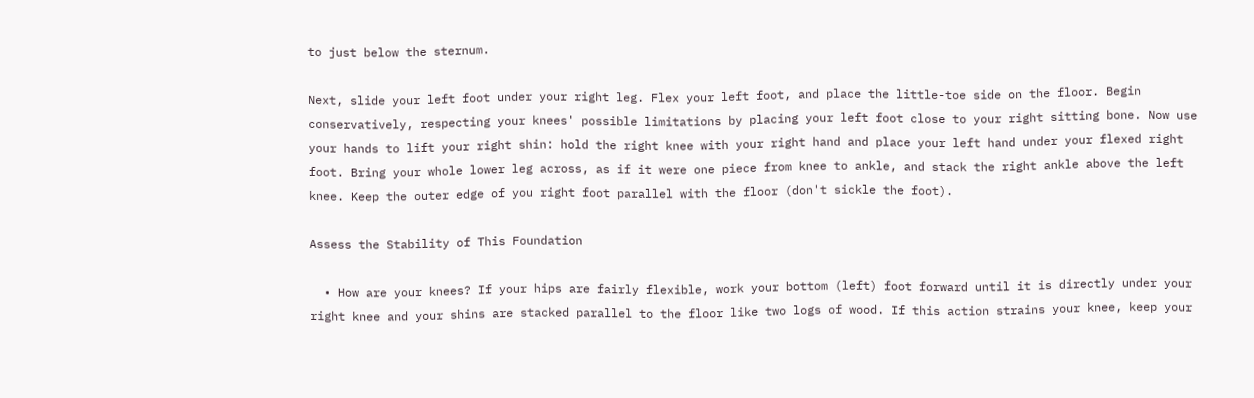to just below the sternum.

Next, slide your left foot under your right leg. Flex your left foot, and place the little-toe side on the floor. Begin conservatively, respecting your knees' possible limitations by placing your left foot close to your right sitting bone. Now use your hands to lift your right shin: hold the right knee with your right hand and place your left hand under your flexed right foot. Bring your whole lower leg across, as if it were one piece from knee to ankle, and stack the right ankle above the left knee. Keep the outer edge of you right foot parallel with the floor (don't sickle the foot).

Assess the Stability of This Foundation

  • How are your knees? If your hips are fairly flexible, work your bottom (left) foot forward until it is directly under your right knee and your shins are stacked parallel to the floor like two logs of wood. If this action strains your knee, keep your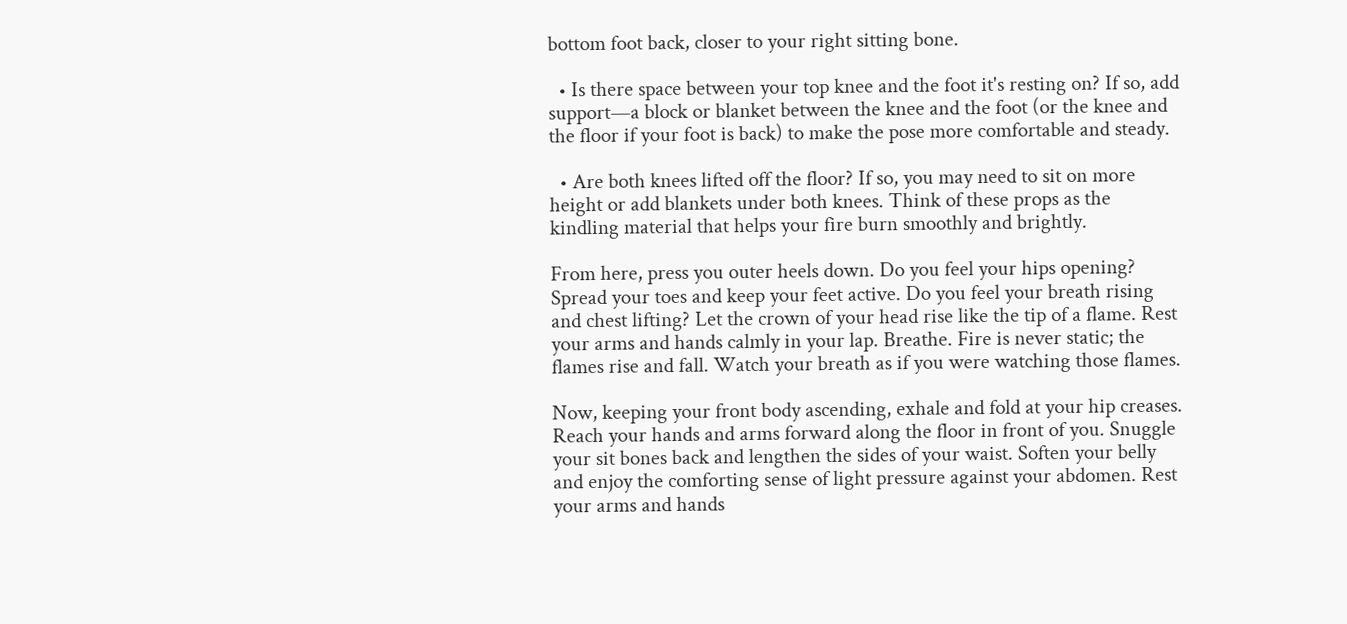bottom foot back, closer to your right sitting bone.

  • Is there space between your top knee and the foot it's resting on? If so, add support—a block or blanket between the knee and the foot (or the knee and the floor if your foot is back) to make the pose more comfortable and steady.

  • Are both knees lifted off the floor? If so, you may need to sit on more height or add blankets under both knees. Think of these props as the kindling material that helps your fire burn smoothly and brightly.

From here, press you outer heels down. Do you feel your hips opening? Spread your toes and keep your feet active. Do you feel your breath rising and chest lifting? Let the crown of your head rise like the tip of a flame. Rest your arms and hands calmly in your lap. Breathe. Fire is never static; the flames rise and fall. Watch your breath as if you were watching those flames.

Now, keeping your front body ascending, exhale and fold at your hip creases. Reach your hands and arms forward along the floor in front of you. Snuggle your sit bones back and lengthen the sides of your waist. Soften your belly and enjoy the comforting sense of light pressure against your abdomen. Rest your arms and hands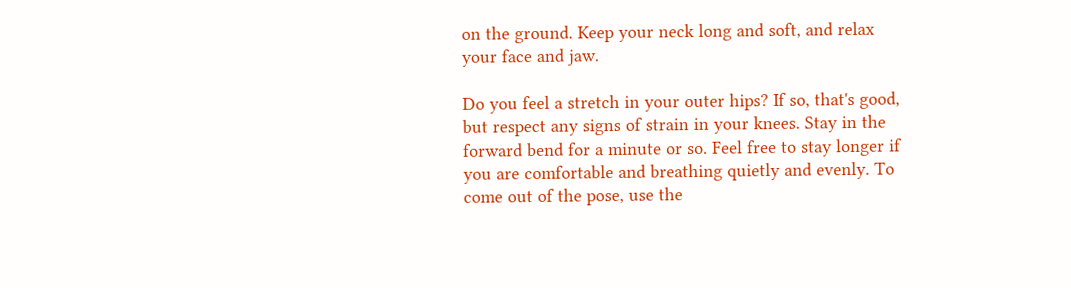on the ground. Keep your neck long and soft, and relax your face and jaw.

Do you feel a stretch in your outer hips? If so, that's good, but respect any signs of strain in your knees. Stay in the forward bend for a minute or so. Feel free to stay longer if you are comfortable and breathing quietly and evenly. To come out of the pose, use the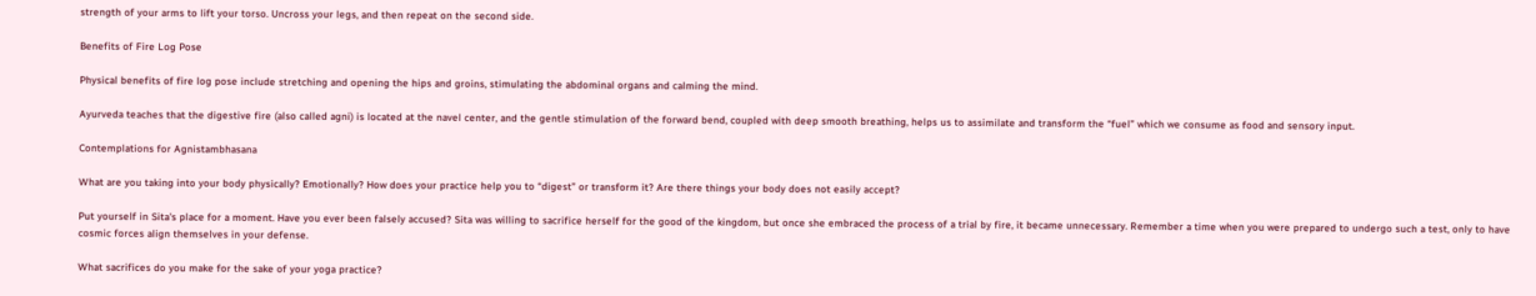strength of your arms to lift your torso. Uncross your legs, and then repeat on the second side.

Benefits of Fire Log Pose

Physical benefits of fire log pose include stretching and opening the hips and groins, stimulating the abdominal organs and calming the mind.

Ayurveda teaches that the digestive fire (also called agni) is located at the navel center, and the gentle stimulation of the forward bend, coupled with deep smooth breathing, helps us to assimilate and transform the “fuel” which we consume as food and sensory input.

Contemplations for Agnistambhasana

What are you taking into your body physically? Emotionally? How does your practice help you to “digest” or transform it? Are there things your body does not easily accept?

Put yourself in Sita's place for a moment. Have you ever been falsely accused? Sita was willing to sacrifice herself for the good of the kingdom, but once she embraced the process of a trial by fire, it became unnecessary. Remember a time when you were prepared to undergo such a test, only to have cosmic forces align themselves in your defense.

What sacrifices do you make for the sake of your yoga practice?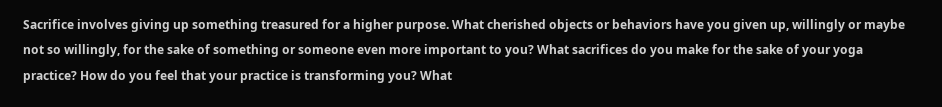Sacrifice involves giving up something treasured for a higher purpose. What cherished objects or behaviors have you given up, willingly or maybe not so willingly, for the sake of something or someone even more important to you? What sacrifices do you make for the sake of your yoga practice? How do you feel that your practice is transforming you? What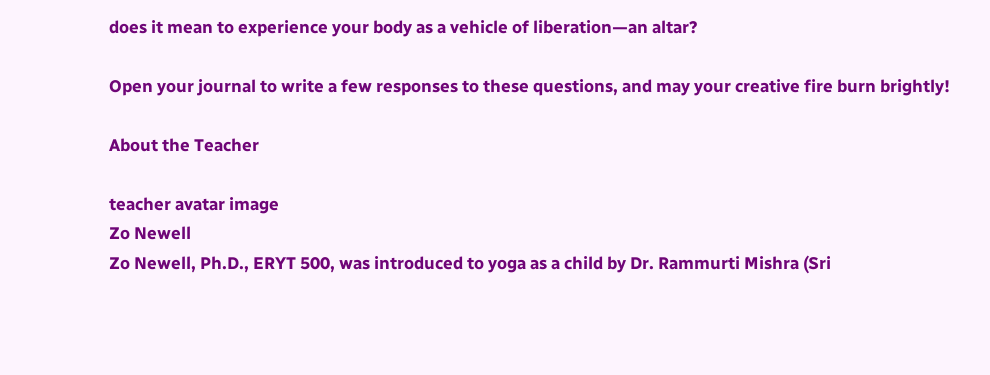does it mean to experience your body as a vehicle of liberation—an altar?

Open your journal to write a few responses to these questions, and may your creative fire burn brightly!

About the Teacher

teacher avatar image
Zo Newell
Zo Newell, Ph.D., ERYT 500, was introduced to yoga as a child by Dr. Rammurti Mishra (Sri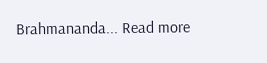Brahmananda... Read more